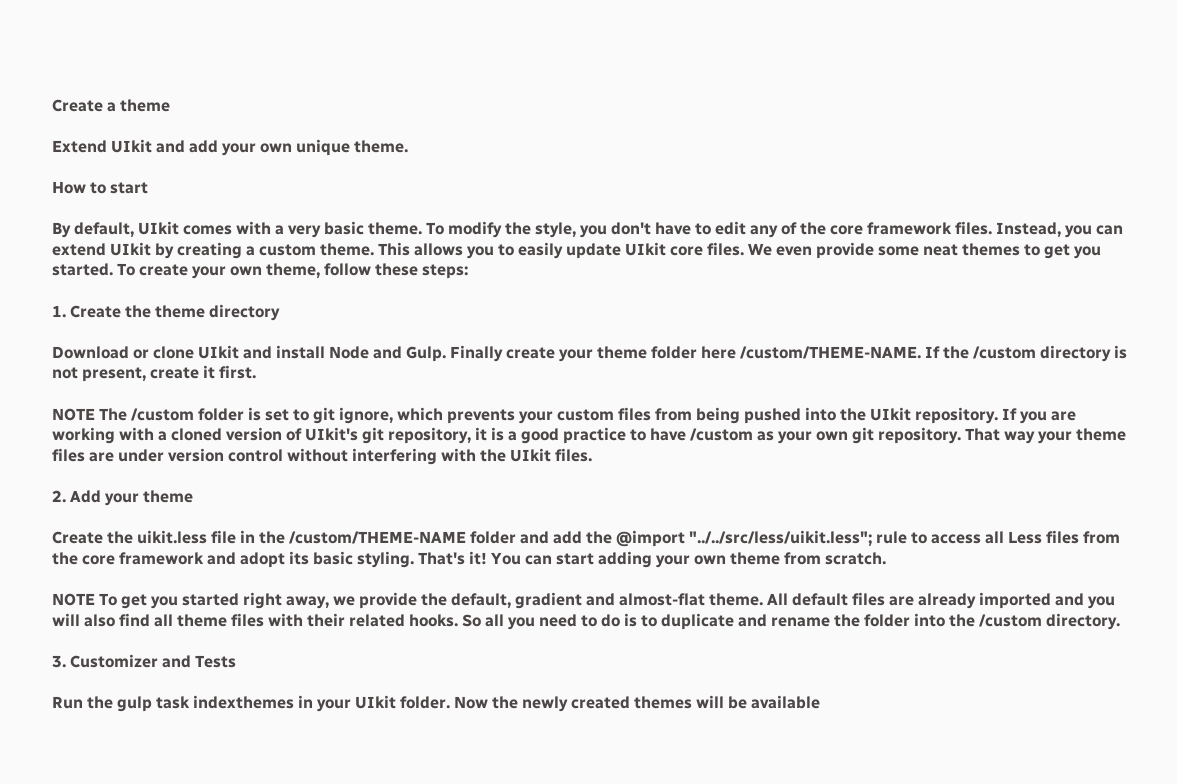Create a theme

Extend UIkit and add your own unique theme.

How to start

By default, UIkit comes with a very basic theme. To modify the style, you don't have to edit any of the core framework files. Instead, you can extend UIkit by creating a custom theme. This allows you to easily update UIkit core files. We even provide some neat themes to get you started. To create your own theme, follow these steps:

1. Create the theme directory

Download or clone UIkit and install Node and Gulp. Finally create your theme folder here /custom/THEME-NAME. If the /custom directory is not present, create it first.

NOTE The /custom folder is set to git ignore, which prevents your custom files from being pushed into the UIkit repository. If you are working with a cloned version of UIkit's git repository, it is a good practice to have /custom as your own git repository. That way your theme files are under version control without interfering with the UIkit files.

2. Add your theme

Create the uikit.less file in the /custom/THEME-NAME folder and add the @import "../../src/less/uikit.less"; rule to access all Less files from the core framework and adopt its basic styling. That's it! You can start adding your own theme from scratch.

NOTE To get you started right away, we provide the default, gradient and almost-flat theme. All default files are already imported and you will also find all theme files with their related hooks. So all you need to do is to duplicate and rename the folder into the /custom directory.

3. Customizer and Tests

Run the gulp task indexthemes in your UIkit folder. Now the newly created themes will be available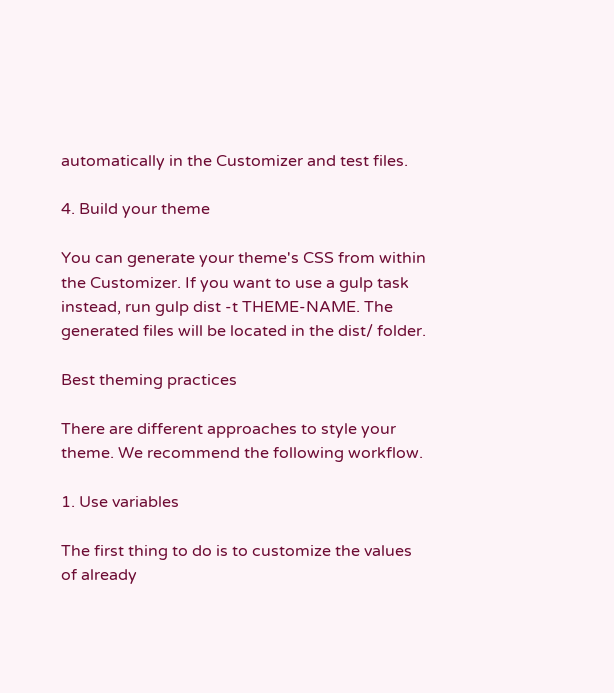automatically in the Customizer and test files.

4. Build your theme

You can generate your theme's CSS from within the Customizer. If you want to use a gulp task instead, run gulp dist -t THEME-NAME. The generated files will be located in the dist/ folder.

Best theming practices

There are different approaches to style your theme. We recommend the following workflow.

1. Use variables

The first thing to do is to customize the values of already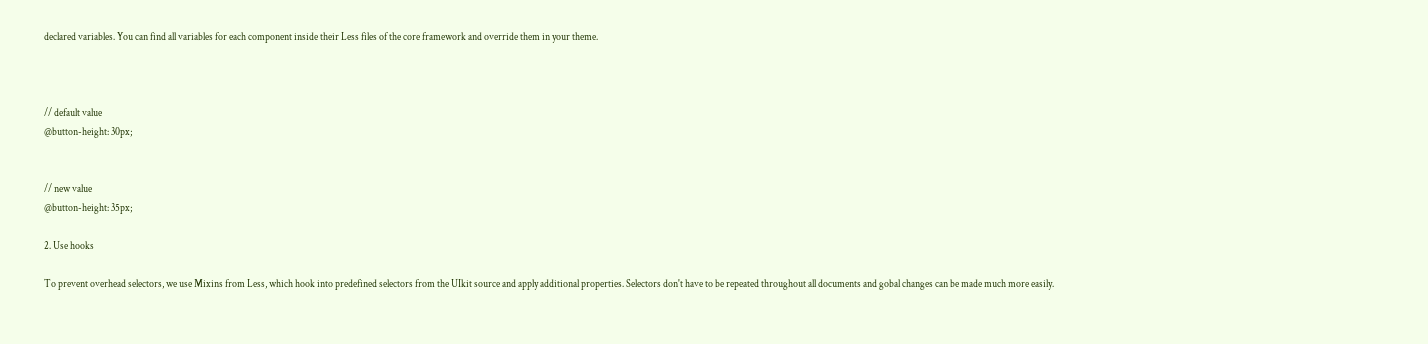declared variables. You can find all variables for each component inside their Less files of the core framework and override them in your theme.



// default value
@button-height: 30px;


// new value
@button-height: 35px;

2. Use hooks

To prevent overhead selectors, we use Mixins from Less, which hook into predefined selectors from the UIkit source and apply additional properties. Selectors don't have to be repeated throughout all documents and gobal changes can be made much more easily.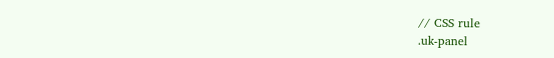// CSS rule
.uk-panel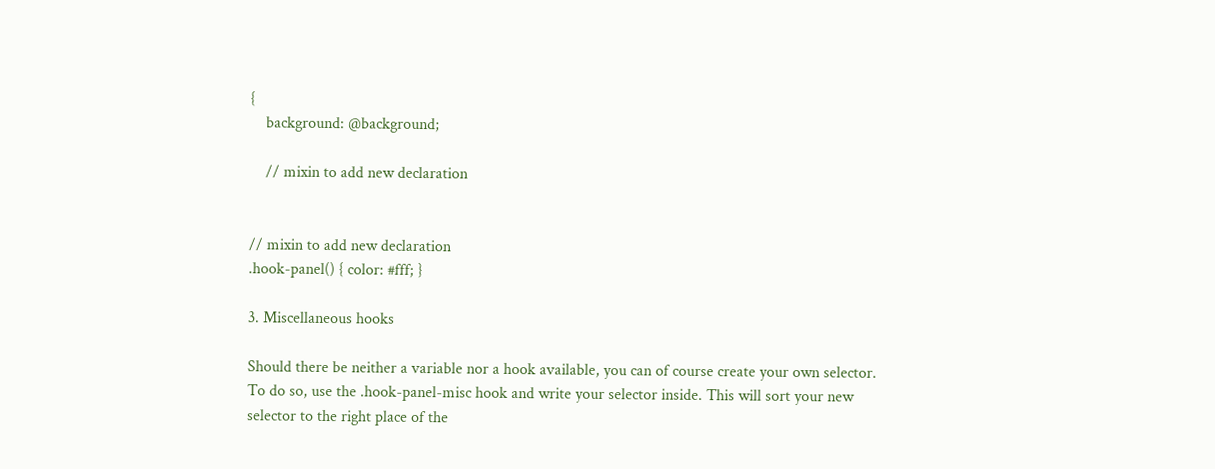{
    background: @background;

    // mixin to add new declaration


// mixin to add new declaration
.hook-panel() { color: #fff; }

3. Miscellaneous hooks

Should there be neither a variable nor a hook available, you can of course create your own selector. To do so, use the .hook-panel-misc hook and write your selector inside. This will sort your new selector to the right place of the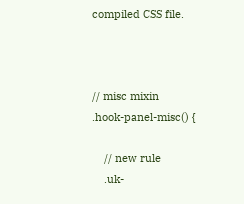compiled CSS file.



// misc mixin
.hook-panel-misc() {

    // new rule
    .uk-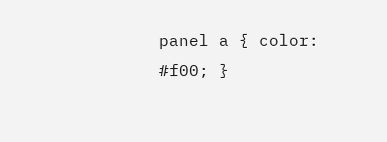panel a { color: #f00; }